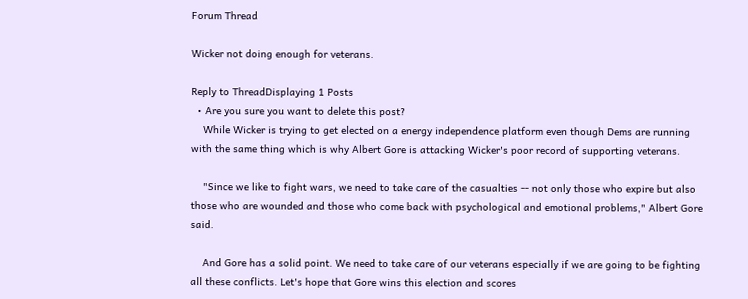Forum Thread

Wicker not doing enough for veterans.

Reply to ThreadDisplaying 1 Posts
  • Are you sure you want to delete this post?
    While Wicker is trying to get elected on a energy independence platform even though Dems are running with the same thing which is why Albert Gore is attacking Wicker's poor record of supporting veterans.

    "Since we like to fight wars, we need to take care of the casualties -- not only those who expire but also those who are wounded and those who come back with psychological and emotional problems," Albert Gore said.

    And Gore has a solid point. We need to take care of our veterans especially if we are going to be fighting all these conflicts. Let's hope that Gore wins this election and scores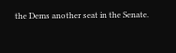the Dems another seat in the Senate.